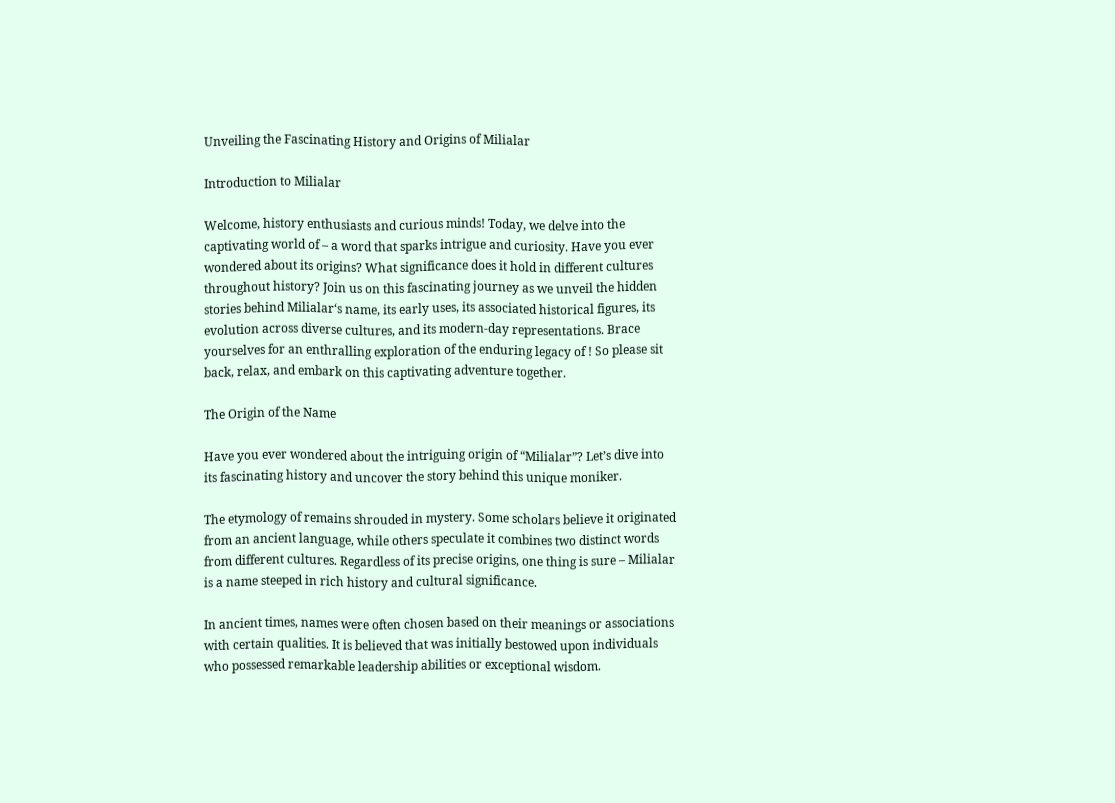Unveiling the Fascinating History and Origins of Milialar

Introduction to Milialar

Welcome, history enthusiasts and curious minds! Today, we delve into the captivating world of – a word that sparks intrigue and curiosity. Have you ever wondered about its origins? What significance does it hold in different cultures throughout history? Join us on this fascinating journey as we unveil the hidden stories behind Milialar‘s name, its early uses, its associated historical figures, its evolution across diverse cultures, and its modern-day representations. Brace yourselves for an enthralling exploration of the enduring legacy of ! So please sit back, relax, and embark on this captivating adventure together.

The Origin of the Name

Have you ever wondered about the intriguing origin of “Milialar”? Let’s dive into its fascinating history and uncover the story behind this unique moniker.

The etymology of remains shrouded in mystery. Some scholars believe it originated from an ancient language, while others speculate it combines two distinct words from different cultures. Regardless of its precise origins, one thing is sure – Milialar is a name steeped in rich history and cultural significance.

In ancient times, names were often chosen based on their meanings or associations with certain qualities. It is believed that was initially bestowed upon individuals who possessed remarkable leadership abilities or exceptional wisdom.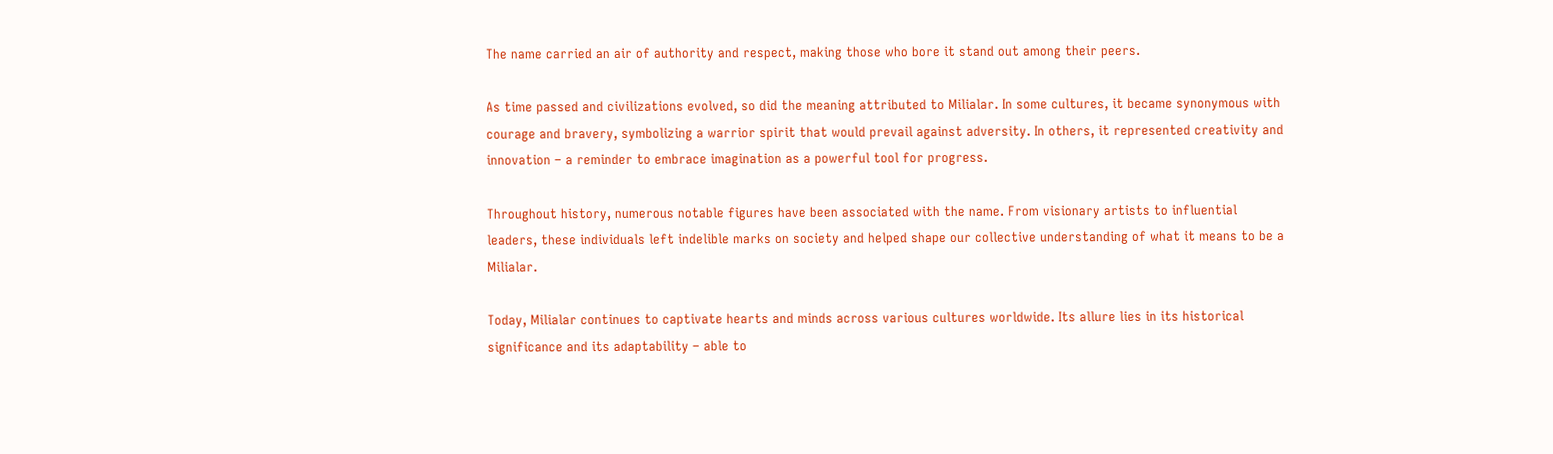The name carried an air of authority and respect, making those who bore it stand out among their peers.

As time passed and civilizations evolved, so did the meaning attributed to Milialar. In some cultures, it became synonymous with courage and bravery, symbolizing a warrior spirit that would prevail against adversity. In others, it represented creativity and innovation – a reminder to embrace imagination as a powerful tool for progress.

Throughout history, numerous notable figures have been associated with the name. From visionary artists to influential leaders, these individuals left indelible marks on society and helped shape our collective understanding of what it means to be a Milialar.

Today, Milialar continues to captivate hearts and minds across various cultures worldwide. Its allure lies in its historical significance and its adaptability – able to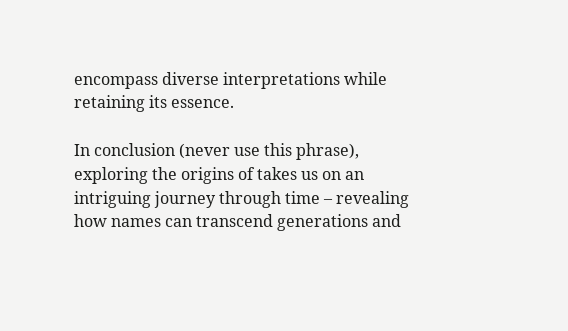encompass diverse interpretations while retaining its essence.

In conclusion (never use this phrase), exploring the origins of takes us on an intriguing journey through time – revealing how names can transcend generations and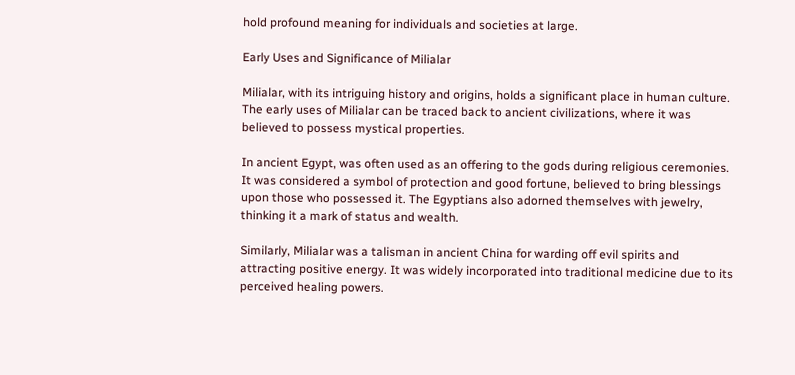hold profound meaning for individuals and societies at large.

Early Uses and Significance of Milialar

Milialar, with its intriguing history and origins, holds a significant place in human culture. The early uses of Milialar can be traced back to ancient civilizations, where it was believed to possess mystical properties.

In ancient Egypt, was often used as an offering to the gods during religious ceremonies. It was considered a symbol of protection and good fortune, believed to bring blessings upon those who possessed it. The Egyptians also adorned themselves with jewelry, thinking it a mark of status and wealth.

Similarly, Milialar was a talisman in ancient China for warding off evil spirits and attracting positive energy. It was widely incorporated into traditional medicine due to its perceived healing powers.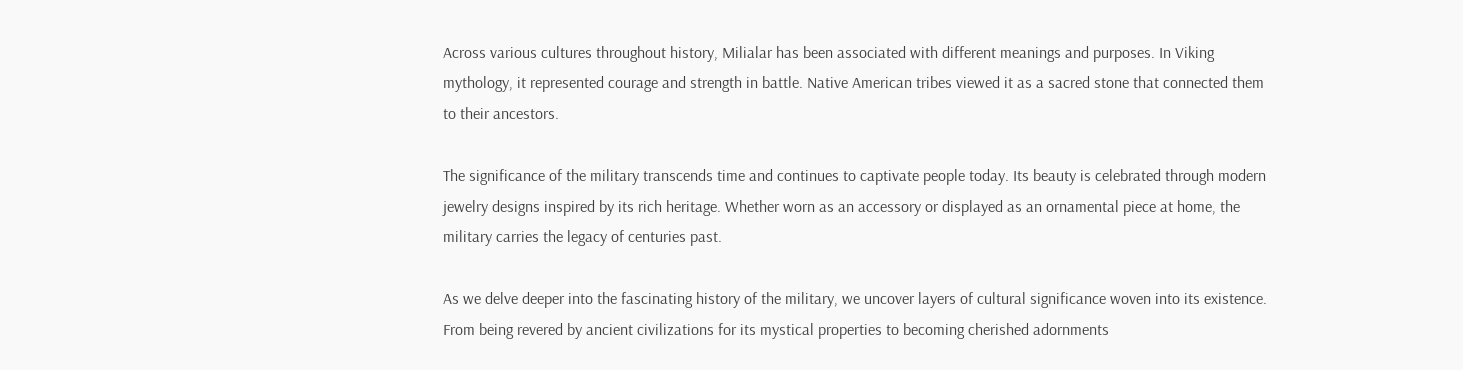Across various cultures throughout history, Milialar has been associated with different meanings and purposes. In Viking mythology, it represented courage and strength in battle. Native American tribes viewed it as a sacred stone that connected them to their ancestors.

The significance of the military transcends time and continues to captivate people today. Its beauty is celebrated through modern jewelry designs inspired by its rich heritage. Whether worn as an accessory or displayed as an ornamental piece at home, the military carries the legacy of centuries past.

As we delve deeper into the fascinating history of the military, we uncover layers of cultural significance woven into its existence. From being revered by ancient civilizations for its mystical properties to becoming cherished adornments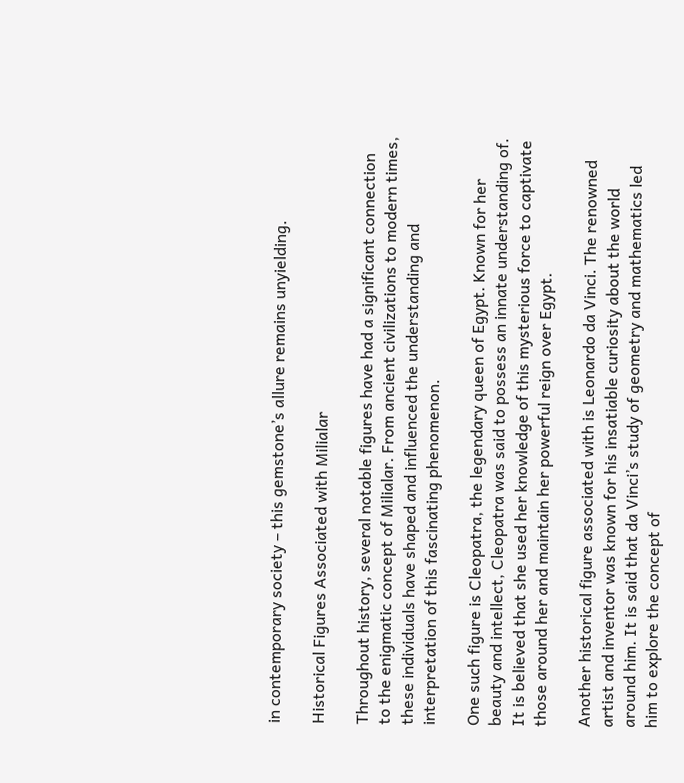in contemporary society – this gemstone’s allure remains unyielding.

Historical Figures Associated with Milialar

Throughout history, several notable figures have had a significant connection to the enigmatic concept of Milialar. From ancient civilizations to modern times, these individuals have shaped and influenced the understanding and interpretation of this fascinating phenomenon.

One such figure is Cleopatra, the legendary queen of Egypt. Known for her beauty and intellect, Cleopatra was said to possess an innate understanding of. It is believed that she used her knowledge of this mysterious force to captivate those around her and maintain her powerful reign over Egypt.

Another historical figure associated with is Leonardo da Vinci. The renowned artist and inventor was known for his insatiable curiosity about the world around him. It is said that da Vinci’s study of geometry and mathematics led him to explore the concept of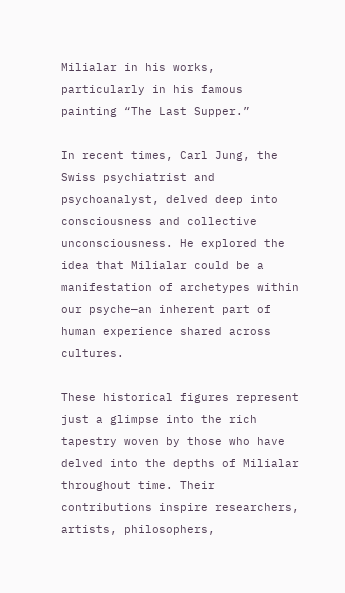Milialar in his works, particularly in his famous painting “The Last Supper.”

In recent times, Carl Jung, the Swiss psychiatrist and psychoanalyst, delved deep into consciousness and collective unconsciousness. He explored the idea that Milialar could be a manifestation of archetypes within our psyche—an inherent part of human experience shared across cultures.

These historical figures represent just a glimpse into the rich tapestry woven by those who have delved into the depths of Milialar throughout time. Their contributions inspire researchers, artists, philosophers,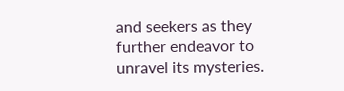and seekers as they further endeavor to unravel its mysteries.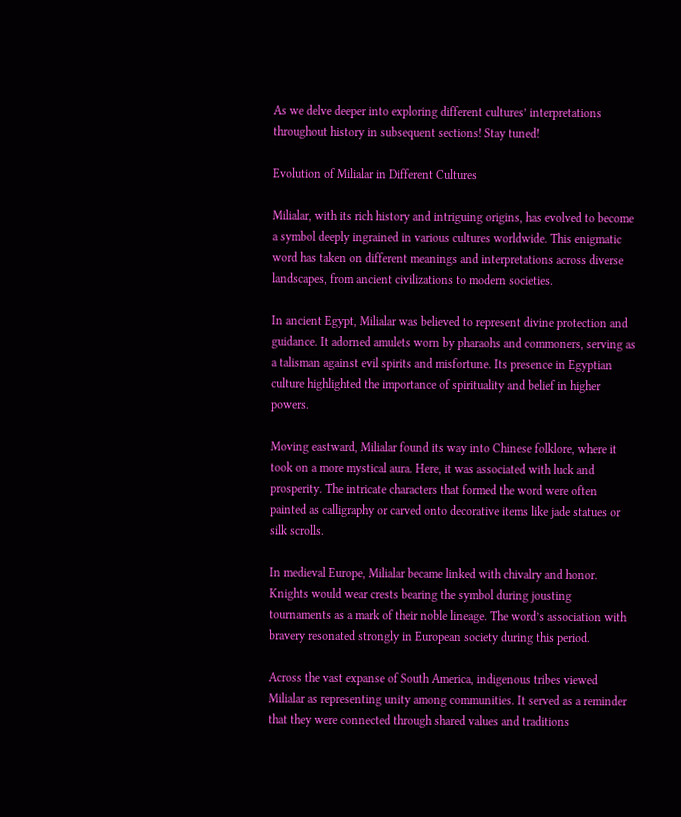As we delve deeper into exploring different cultures’ interpretations throughout history in subsequent sections! Stay tuned!

Evolution of Milialar in Different Cultures

Milialar, with its rich history and intriguing origins, has evolved to become a symbol deeply ingrained in various cultures worldwide. This enigmatic word has taken on different meanings and interpretations across diverse landscapes, from ancient civilizations to modern societies.

In ancient Egypt, Milialar was believed to represent divine protection and guidance. It adorned amulets worn by pharaohs and commoners, serving as a talisman against evil spirits and misfortune. Its presence in Egyptian culture highlighted the importance of spirituality and belief in higher powers.

Moving eastward, Milialar found its way into Chinese folklore, where it took on a more mystical aura. Here, it was associated with luck and prosperity. The intricate characters that formed the word were often painted as calligraphy or carved onto decorative items like jade statues or silk scrolls.

In medieval Europe, Milialar became linked with chivalry and honor. Knights would wear crests bearing the symbol during jousting tournaments as a mark of their noble lineage. The word’s association with bravery resonated strongly in European society during this period.

Across the vast expanse of South America, indigenous tribes viewed Milialar as representing unity among communities. It served as a reminder that they were connected through shared values and traditions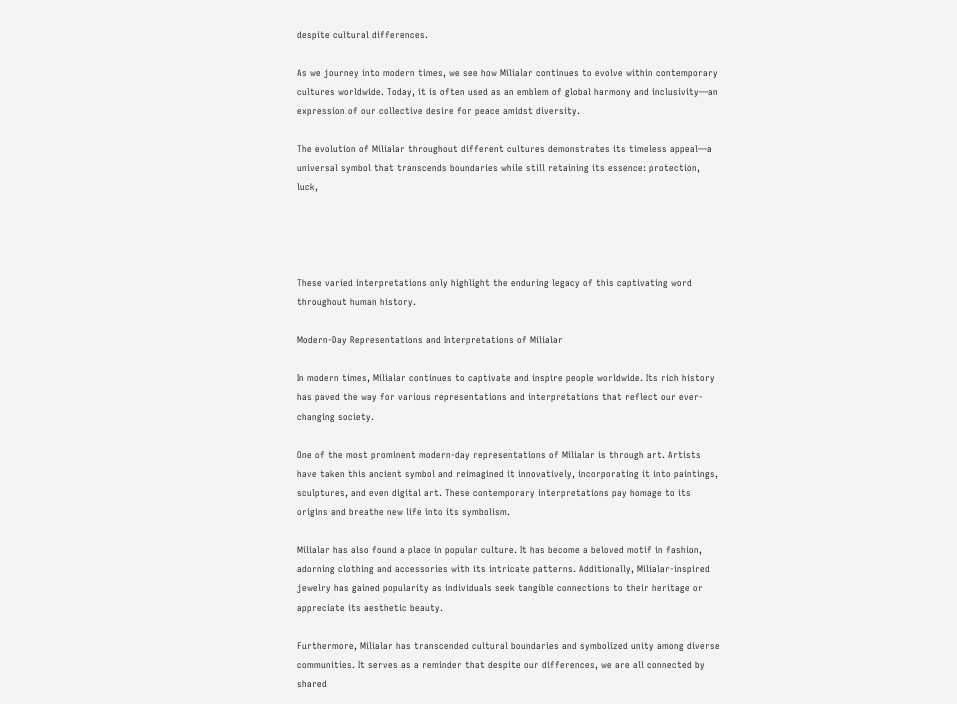despite cultural differences.

As we journey into modern times, we see how Milialar continues to evolve within contemporary cultures worldwide. Today, it is often used as an emblem of global harmony and inclusivity—an expression of our collective desire for peace amidst diversity.

The evolution of Milialar throughout different cultures demonstrates its timeless appeal—a universal symbol that transcends boundaries while still retaining its essence: protection, luck,




These varied interpretations only highlight the enduring legacy of this captivating word throughout human history.

Modern-Day Representations and Interpretations of Milialar

In modern times, Milialar continues to captivate and inspire people worldwide. Its rich history has paved the way for various representations and interpretations that reflect our ever-changing society.

One of the most prominent modern-day representations of Milialar is through art. Artists have taken this ancient symbol and reimagined it innovatively, incorporating it into paintings, sculptures, and even digital art. These contemporary interpretations pay homage to its origins and breathe new life into its symbolism.

Milialar has also found a place in popular culture. It has become a beloved motif in fashion, adorning clothing and accessories with its intricate patterns. Additionally, Milialar-inspired jewelry has gained popularity as individuals seek tangible connections to their heritage or appreciate its aesthetic beauty.

Furthermore, Milialar has transcended cultural boundaries and symbolized unity among diverse communities. It serves as a reminder that despite our differences, we are all connected by shared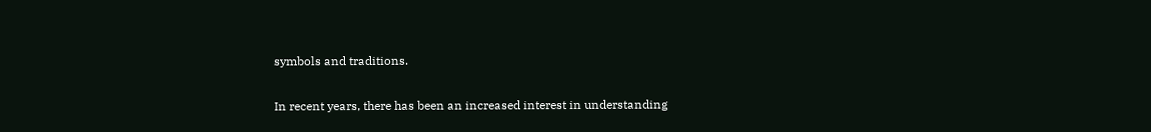symbols and traditions.

In recent years, there has been an increased interest in understanding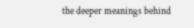the deeper meanings behind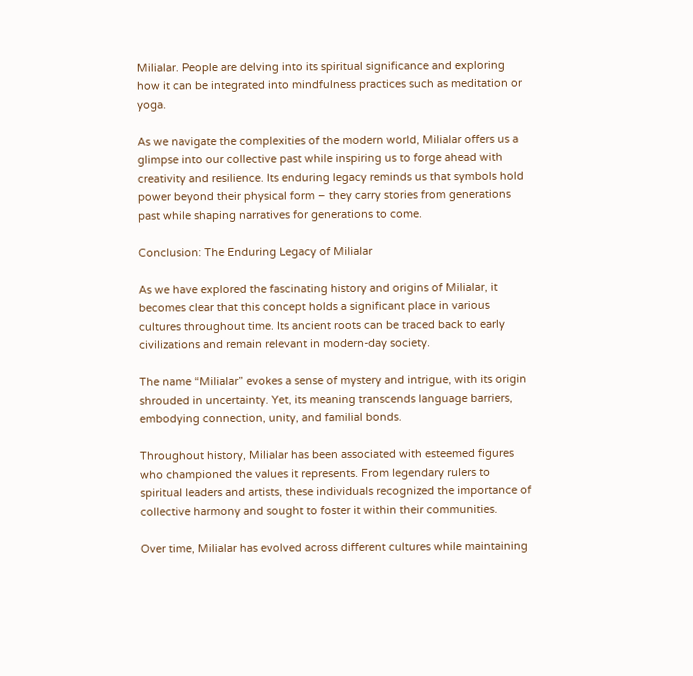Milialar. People are delving into its spiritual significance and exploring how it can be integrated into mindfulness practices such as meditation or yoga.

As we navigate the complexities of the modern world, Milialar offers us a glimpse into our collective past while inspiring us to forge ahead with creativity and resilience. Its enduring legacy reminds us that symbols hold power beyond their physical form – they carry stories from generations past while shaping narratives for generations to come.

Conclusion: The Enduring Legacy of Milialar

As we have explored the fascinating history and origins of Milialar, it becomes clear that this concept holds a significant place in various cultures throughout time. Its ancient roots can be traced back to early civilizations and remain relevant in modern-day society.

The name “Milialar” evokes a sense of mystery and intrigue, with its origin shrouded in uncertainty. Yet, its meaning transcends language barriers, embodying connection, unity, and familial bonds.

Throughout history, Milialar has been associated with esteemed figures who championed the values it represents. From legendary rulers to spiritual leaders and artists, these individuals recognized the importance of collective harmony and sought to foster it within their communities.

Over time, Milialar has evolved across different cultures while maintaining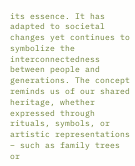its essence. It has adapted to societal changes yet continues to symbolize the interconnectedness between people and generations. The concept reminds us of our shared heritage, whether expressed through rituals, symbols, or artistic representations – such as family trees or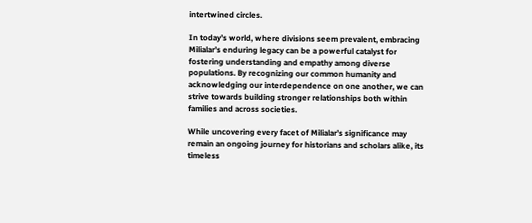intertwined circles.

In today’s world, where divisions seem prevalent, embracing Milialar’s enduring legacy can be a powerful catalyst for fostering understanding and empathy among diverse populations. By recognizing our common humanity and acknowledging our interdependence on one another, we can strive towards building stronger relationships both within families and across societies.

While uncovering every facet of Milialar’s significance may remain an ongoing journey for historians and scholars alike, its timeless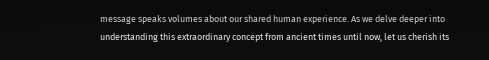message speaks volumes about our shared human experience. As we delve deeper into understanding this extraordinary concept from ancient times until now, let us cherish its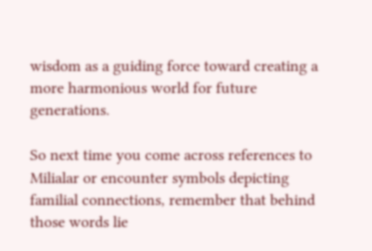wisdom as a guiding force toward creating a more harmonious world for future generations.

So next time you come across references to Milialar or encounter symbols depicting familial connections, remember that behind those words lie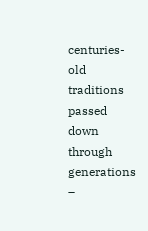centuries-old traditions passed down through generations –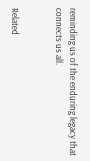reminding us of the enduring legacy that connects us all.


Related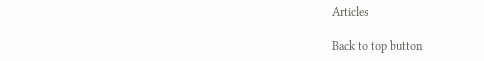Articles

Back to top button